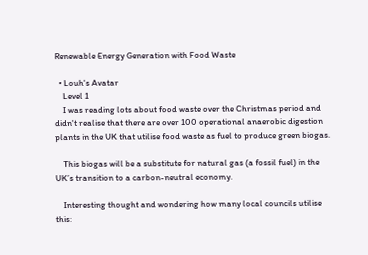Renewable Energy Generation with Food Waste

  • Louh's Avatar
    Level 1
    I was reading lots about food waste over the Christmas period and didn't realise that there are over 100 operational anaerobic digestion plants in the UK that utilise food waste as fuel to produce green biogas.

    This biogas will be a substitute for natural gas (a fossil fuel) in the UK’s transition to a carbon-neutral economy.

    Interesting thought and wondering how many local councils utilise this: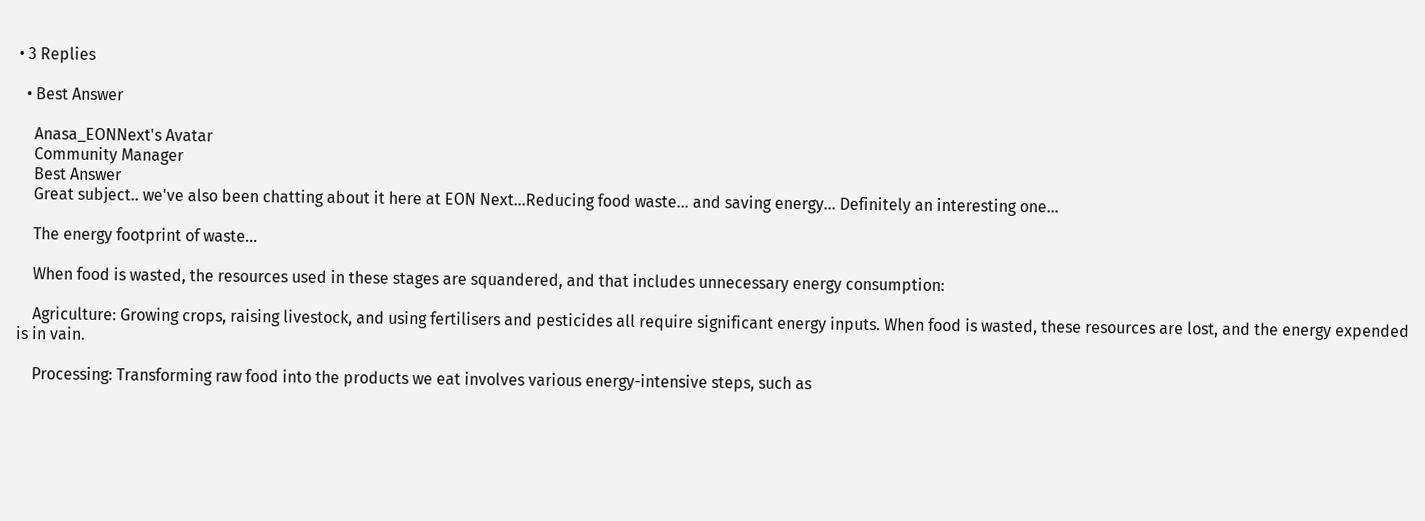• 3 Replies

  • Best Answer

    Anasa_EONNext's Avatar
    Community Manager
    Best Answer
    Great subject.. we've also been chatting about it here at EON Next...Reducing food waste... and saving energy... Definitely an interesting one...

    The energy footprint of waste...

    When food is wasted, the resources used in these stages are squandered, and that includes unnecessary energy consumption:

    Agriculture: Growing crops, raising livestock, and using fertilisers and pesticides all require significant energy inputs. When food is wasted, these resources are lost, and the energy expended is in vain.

    Processing: Transforming raw food into the products we eat involves various energy-intensive steps, such as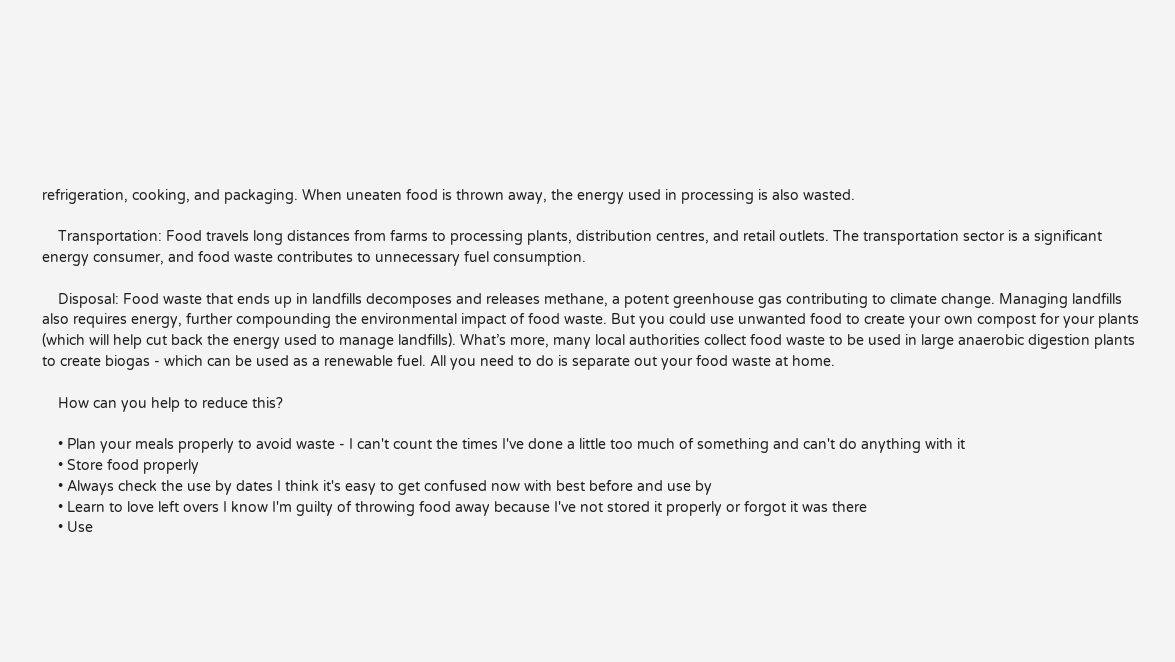refrigeration, cooking, and packaging. When uneaten food is thrown away, the energy used in processing is also wasted.

    Transportation: Food travels long distances from farms to processing plants, distribution centres, and retail outlets. The transportation sector is a significant energy consumer, and food waste contributes to unnecessary fuel consumption.

    Disposal: Food waste that ends up in landfills decomposes and releases methane, a potent greenhouse gas contributing to climate change. Managing landfills also requires energy, further compounding the environmental impact of food waste. But you could use unwanted food to create your own compost for your plants (which will help cut back the energy used to manage landfills). What’s more, many local authorities collect food waste to be used in large anaerobic digestion plants to create biogas - which can be used as a renewable fuel. All you need to do is separate out your food waste at home.

    How can you help to reduce this?

    • Plan your meals properly to avoid waste - I can't count the times I've done a little too much of something and can't do anything with it
    • Store food properly
    • Always check the use by dates I think it's easy to get confused now with best before and use by
    • Learn to love left overs I know I'm guilty of throwing food away because I've not stored it properly or forgot it was there
    • Use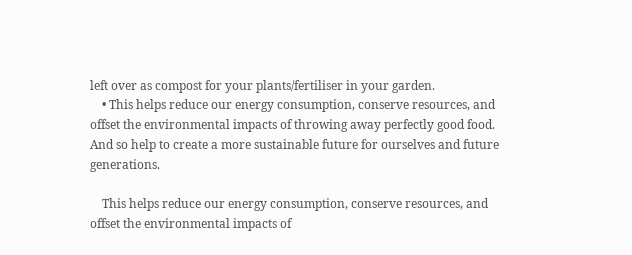left over as compost for your plants/fertiliser in your garden.
    • This helps reduce our energy consumption, conserve resources, and offset the environmental impacts of throwing away perfectly good food. And so help to create a more sustainable future for ourselves and future generations.

    This helps reduce our energy consumption, conserve resources, and offset the environmental impacts of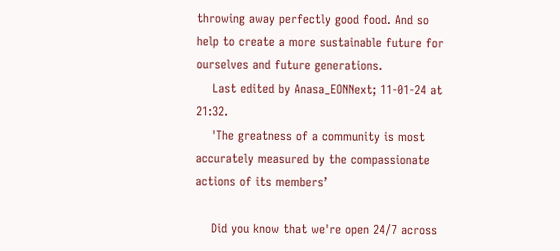throwing away perfectly good food. And so help to create a more sustainable future for ourselves and future generations.
    Last edited by Anasa_EONNext; 11-01-24 at 21:32.
    'The greatness of a community is most accurately measured by the compassionate actions of its members’

    Did you know that we're open 24/7 across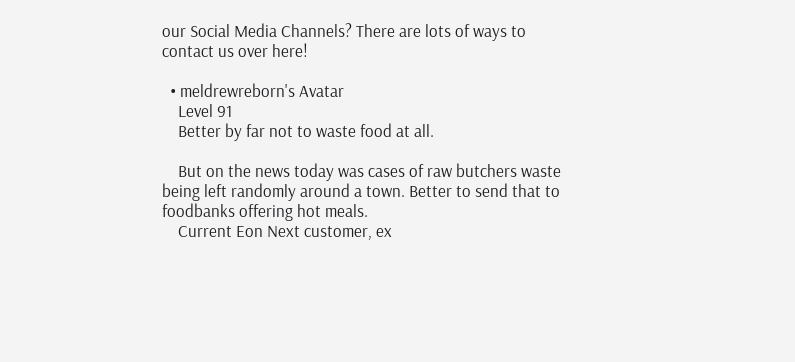our Social Media Channels? There are lots of ways to contact us over here!

  • meldrewreborn's Avatar
    Level 91
    Better by far not to waste food at all.

    But on the news today was cases of raw butchers waste being left randomly around a town. Better to send that to foodbanks offering hot meals.
    Current Eon Next customer, ex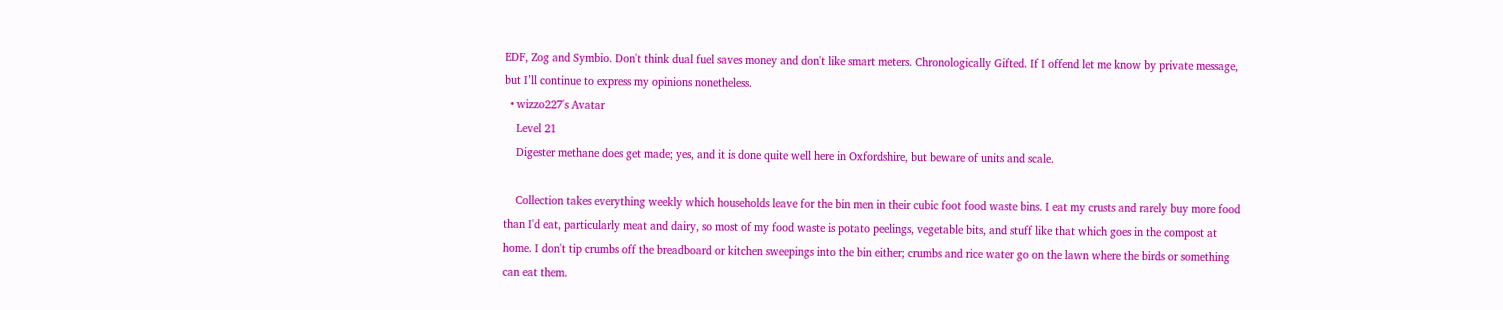EDF, Zog and Symbio. Don't think dual fuel saves money and don't like smart meters. Chronologically Gifted. If I offend let me know by private message, but I’ll continue to express my opinions nonetheless.
  • wizzo227's Avatar
    Level 21
    Digester methane does get made; yes, and it is done quite well here in Oxfordshire, but beware of units and scale.

    Collection takes everything weekly which households leave for the bin men in their cubic foot food waste bins. I eat my crusts and rarely buy more food than I'd eat, particularly meat and dairy, so most of my food waste is potato peelings, vegetable bits, and stuff like that which goes in the compost at home. I don't tip crumbs off the breadboard or kitchen sweepings into the bin either; crumbs and rice water go on the lawn where the birds or something can eat them.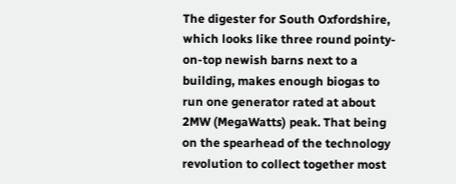The digester for South Oxfordshire, which looks like three round pointy-on-top newish barns next to a building, makes enough biogas to run one generator rated at about 2MW (MegaWatts) peak. That being on the spearhead of the technology revolution to collect together most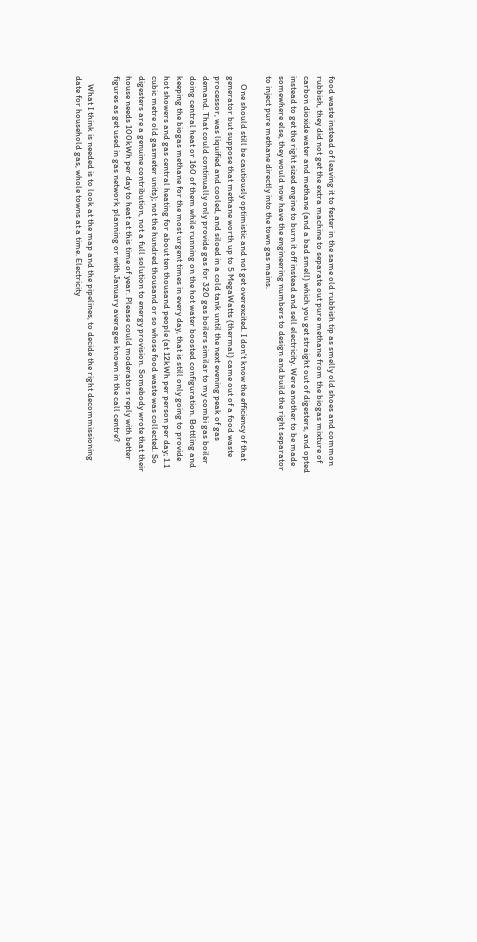food waste instead of leaving it to fester in the same old rubbish tip as smelly old shoes and common rubbish, they did not get the extra machine to separate out pure methane from the biogas mixture of carbon dioxide water and methane (and a bad smell) which you get straight out of digesters, and opted instead to get the right sized engine to burn it off instead and sell electricity. Were another to be made somewhere else, they would now have the engineering numbers to design and build the right separator to inject pure methane directly into the town gas mains.

    One should still be cautiously optimistic and not get overexcited. I don't know the efficiency of that generator but suppose that methane worth up to 5 MegaWatts (thermal) came out of a food waste processor, was liquified and cooled, and siloed in a cold tank until the next evening peak of gas demand. That could continually only provide gas for 320 gas boilers similar to my combi gas boiler doing central heat or 160 of them while running on the hot water boosted configuration. Bottling and keeping the biogas methane for the most urgent times in every day, that is still only going to provide hot showers and gas central heating for about ten thousand people (at 12kWh per person per day; 1.1 cubic metre old gasmeter units); not the hundred thousand or so whose food waste was collected. So digesters are a genuine contribution, not a full solution to energy provision. Somebody wrote that their house needs 100kWh per day to heat at this time of year. Please could moderators reply with better figures as get used in gas network planning or with January averages known in the call centre?

    What I think is needed is to look at the map and the pipelines, to decide the right decommissioning date for household gas, whole towns at a time. Electricity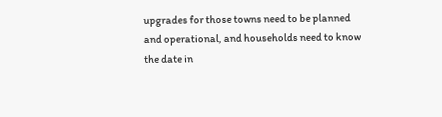upgrades for those towns need to be planned and operational, and households need to know the date in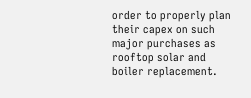order to properly plan their capex on such major purchases as rooftop solar and boiler replacement.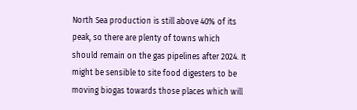North Sea production is still above 40% of its peak, so there are plenty of towns which should remain on the gas pipelines after 2024. It might be sensible to site food digesters to be moving biogas towards those places which will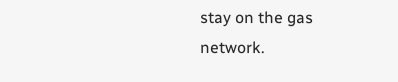stay on the gas network.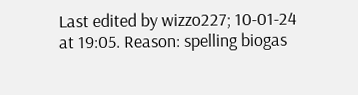Last edited by wizzo227; 10-01-24 at 19:05. Reason: spelling biogas